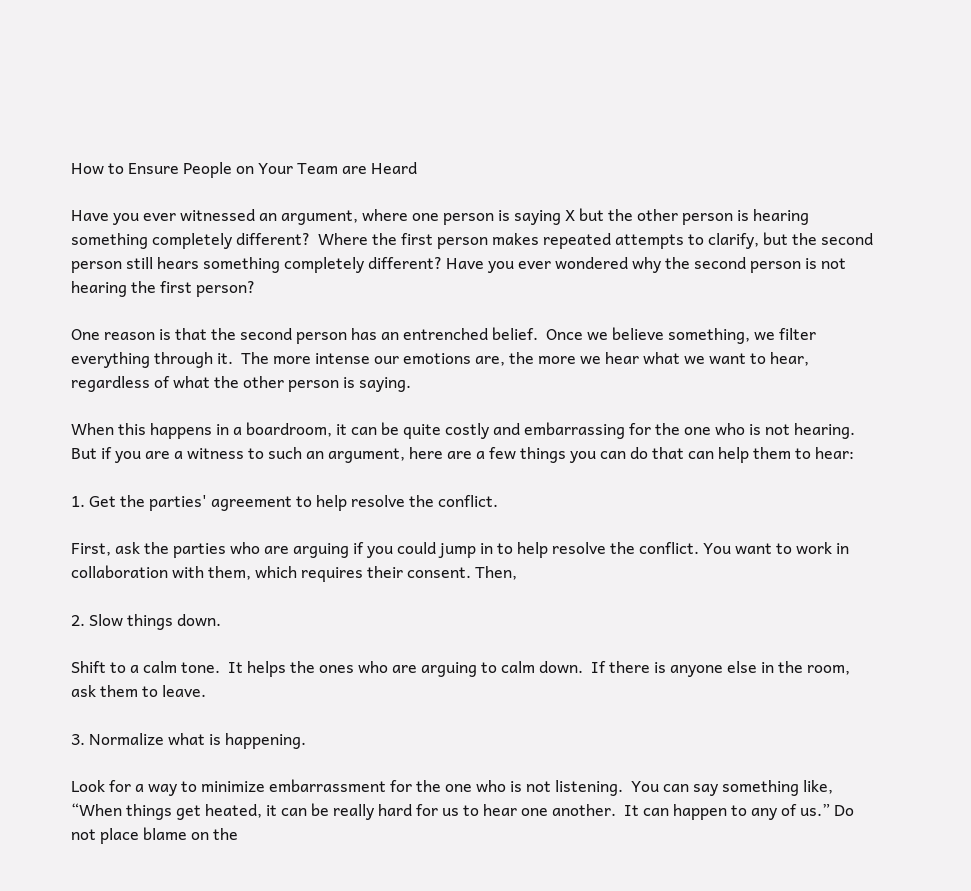How to Ensure People on Your Team are Heard

Have you ever witnessed an argument, where one person is saying X but the other person is hearing something completely different?  Where the first person makes repeated attempts to clarify, but the second person still hears something completely different? Have you ever wondered why the second person is not hearing the first person?

One reason is that the second person has an entrenched belief.  Once we believe something, we filter everything through it.  The more intense our emotions are, the more we hear what we want to hear, regardless of what the other person is saying.

When this happens in a boardroom, it can be quite costly and embarrassing for the one who is not hearing.  But if you are a witness to such an argument, here are a few things you can do that can help them to hear:

1. Get the parties' agreement to help resolve the conflict.

First, ask the parties who are arguing if you could jump in to help resolve the conflict. You want to work in collaboration with them, which requires their consent. Then,

2. Slow things down.

Shift to a calm tone.  It helps the ones who are arguing to calm down.  If there is anyone else in the room, ask them to leave.

3. Normalize what is happening.

Look for a way to minimize embarrassment for the one who is not listening.  You can say something like, “When things get heated, it can be really hard for us to hear one another.  It can happen to any of us.” Do not place blame on the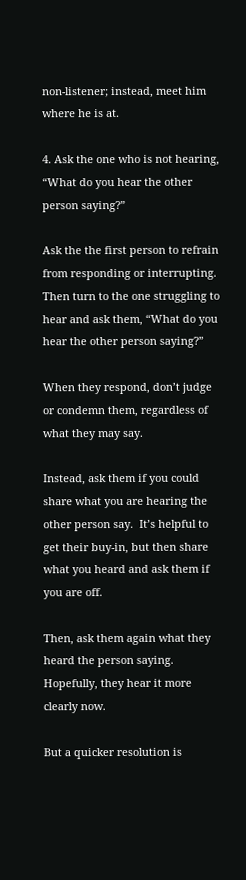non-listener; instead, meet him where he is at.

4. Ask the one who is not hearing, “What do you hear the other person saying?”

Ask the the first person to refrain from responding or interrupting.  Then turn to the one struggling to hear and ask them, “What do you hear the other person saying?”

When they respond, don’t judge or condemn them, regardless of what they may say.

Instead, ask them if you could share what you are hearing the other person say.  It’s helpful to get their buy-in, but then share what you heard and ask them if you are off.

Then, ask them again what they heard the person saying.  Hopefully, they hear it more clearly now.

But a quicker resolution is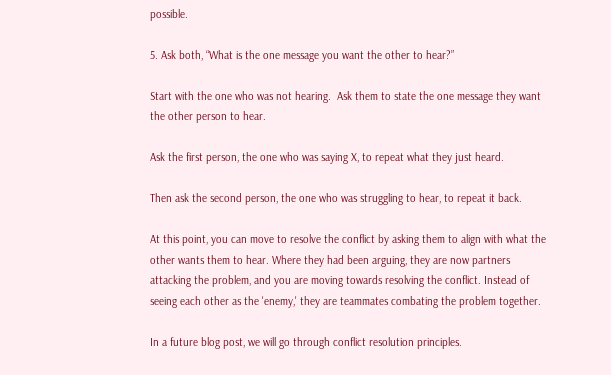possible.

5. Ask both, “What is the one message you want the other to hear?”

Start with the one who was not hearing.  Ask them to state the one message they want the other person to hear.

Ask the first person, the one who was saying X, to repeat what they just heard.

Then ask the second person, the one who was struggling to hear, to repeat it back.

At this point, you can move to resolve the conflict by asking them to align with what the other wants them to hear. Where they had been arguing, they are now partners attacking the problem, and you are moving towards resolving the conflict. Instead of seeing each other as the 'enemy,' they are teammates combating the problem together.

In a future blog post, we will go through conflict resolution principles.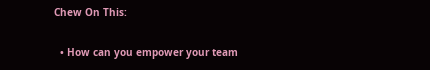Chew On This:

  • How can you empower your team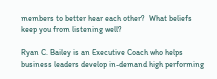members to better hear each other?  What beliefs keep you from listening well?

Ryan C. Bailey is an Executive Coach who helps business leaders develop in-demand high performing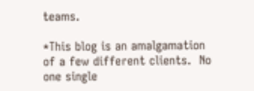teams.

*This blog is an amalgamation of a few different clients.  No one single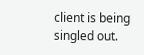client is being singled out.